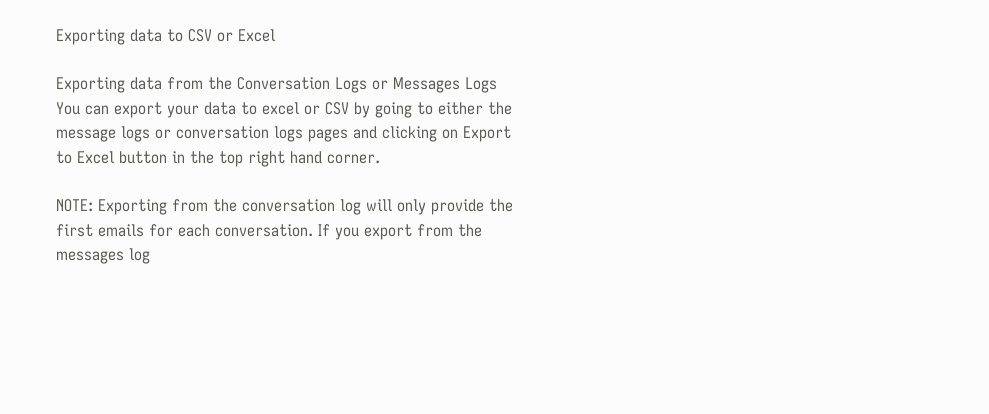Exporting data to CSV or Excel

Exporting data from the Conversation Logs or Messages Logs
You can export your data to excel or CSV by going to either the message logs or conversation logs pages and clicking on Export to Excel button in the top right hand corner.

NOTE: Exporting from the conversation log will only provide the first emails for each conversation. If you export from the messages log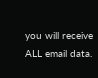you will receive ALL email data.